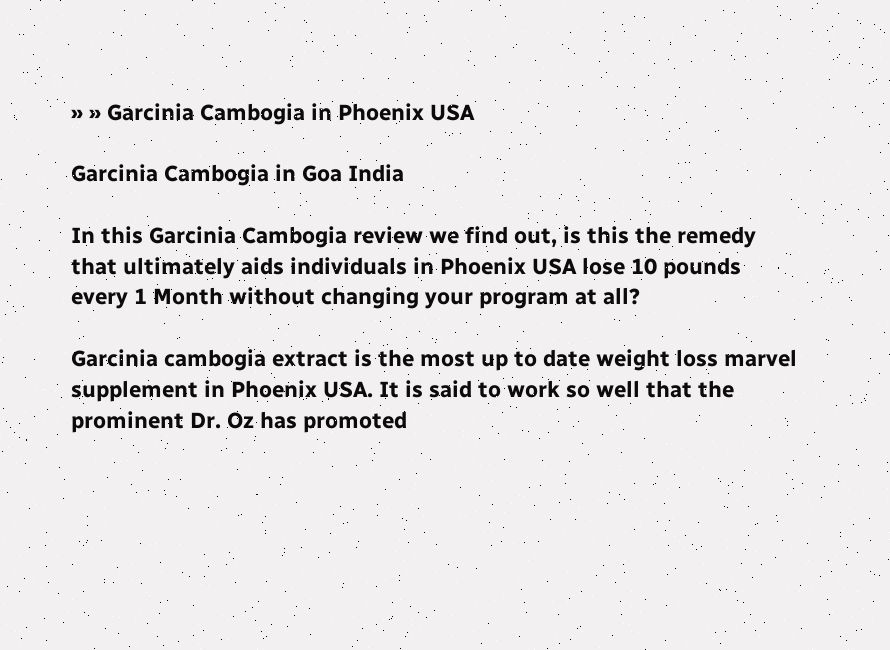» » Garcinia Cambogia in Phoenix USA

Garcinia Cambogia in Goa India

In this Garcinia Cambogia review we find out, is this the remedy that ultimately aids individuals in Phoenix USA lose 10 pounds every 1 Month without changing your program at all?

Garcinia cambogia extract is the most up to date weight loss marvel supplement in Phoenix USA. It is said to work so well that the prominent Dr. Oz has promoted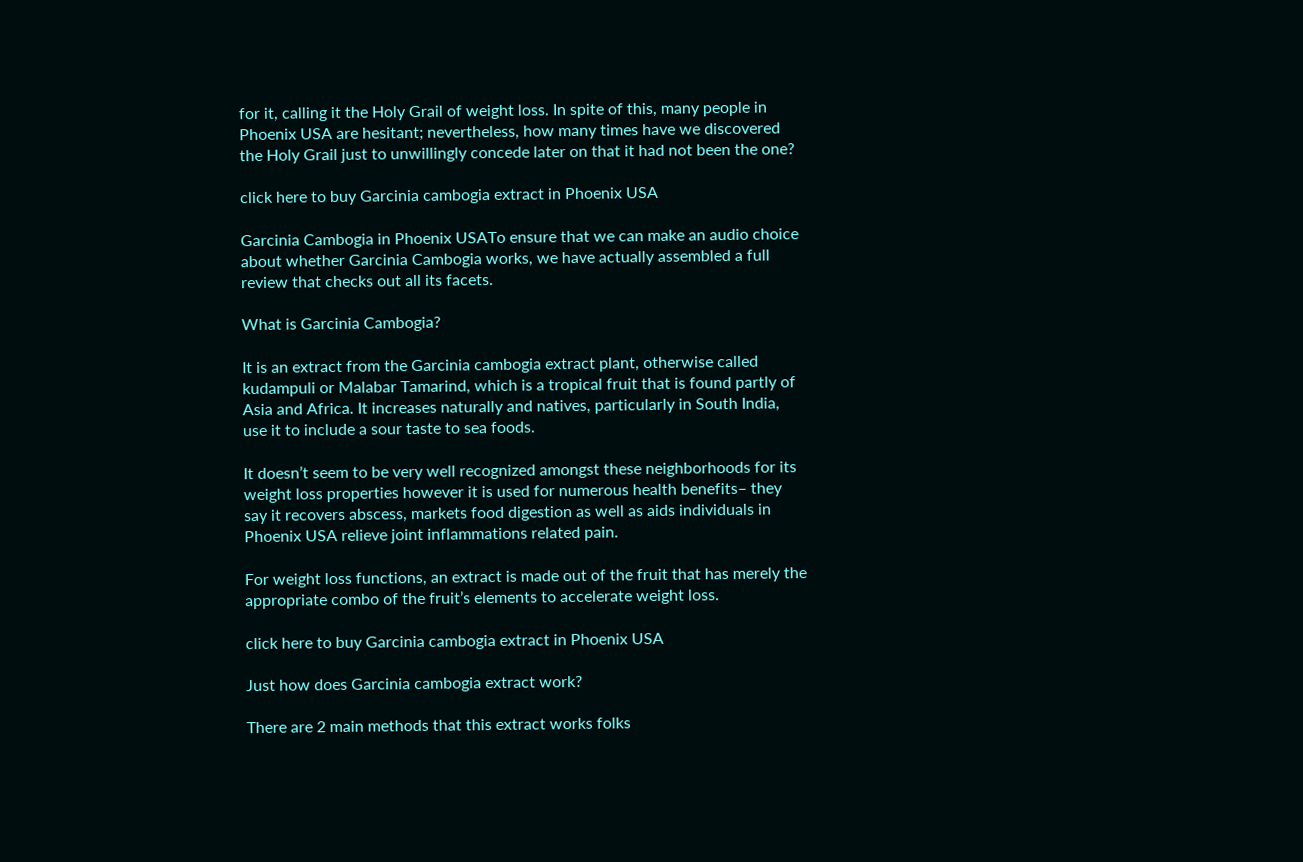for it, calling it the Holy Grail of weight loss. In spite of this, many people in Phoenix USA are hesitant; nevertheless, how many times have we discovered the Holy Grail just to unwillingly concede later on that it had not been the one?

click here to buy Garcinia cambogia extract in Phoenix USA

Garcinia Cambogia in Phoenix USATo ensure that we can make an audio choice about whether Garcinia Cambogia works, we have actually assembled a full review that checks out all its facets.

What is Garcinia Cambogia?

It is an extract from the Garcinia cambogia extract plant, otherwise called kudampuli or Malabar Tamarind, which is a tropical fruit that is found partly of Asia and Africa. It increases naturally and natives, particularly in South India, use it to include a sour taste to sea foods.

It doesn’t seem to be very well recognized amongst these neighborhoods for its weight loss properties however it is used for numerous health benefits– they say it recovers abscess, markets food digestion as well as aids individuals in Phoenix USA relieve joint inflammations related pain.

For weight loss functions, an extract is made out of the fruit that has merely the appropriate combo of the fruit’s elements to accelerate weight loss.

click here to buy Garcinia cambogia extract in Phoenix USA

Just how does Garcinia cambogia extract work?

There are 2 main methods that this extract works folks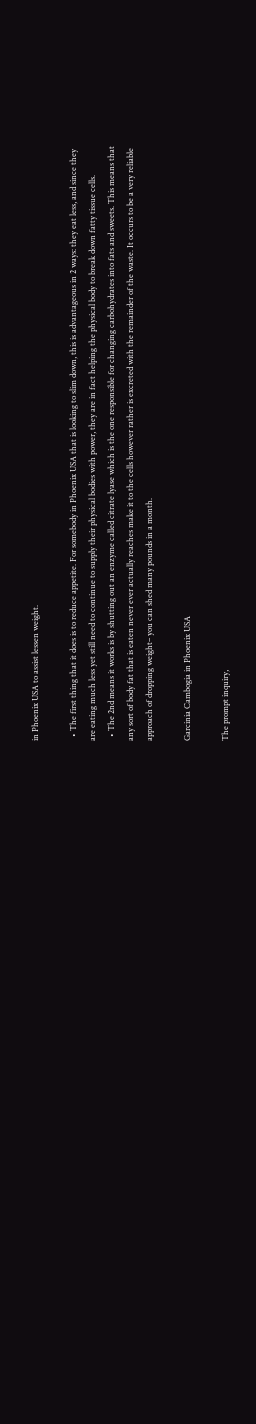in Phoenix USA to assist lessen weight.

  • The first thing that it does is to reduce appetite. For somebody in Phoenix USA that is looking to slim down, this is advantageous in 2 ways: they eat less, and since they are eating much less yet still need to continue to supply their physical bodies with power, they are in fact helping the physical body to break down fatty tissue cells.
  • The 2nd means it works is by shutting out an enzyme called citrate lyase which is the one responsible for changing carbohydrates into fats and sweets. This means that any sort of body fat that is eaten never ever actually reaches make it to the cells however rather is excreted with the remainder of the waste. It occurs to be a very reliable approach of dropping weight– you can shed many pounds in a month.

Garcinia Cambogia in Phoenix USA

The prompt inquiry,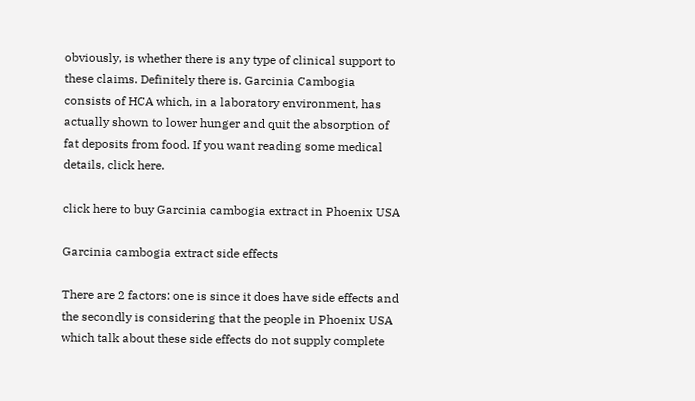obviously, is whether there is any type of clinical support to these claims. Definitely there is. Garcinia Cambogia consists of HCA which, in a laboratory environment, has actually shown to lower hunger and quit the absorption of fat deposits from food. If you want reading some medical details, click here.

click here to buy Garcinia cambogia extract in Phoenix USA

Garcinia cambogia extract side effects

There are 2 factors: one is since it does have side effects and the secondly is considering that the people in Phoenix USA which talk about these side effects do not supply complete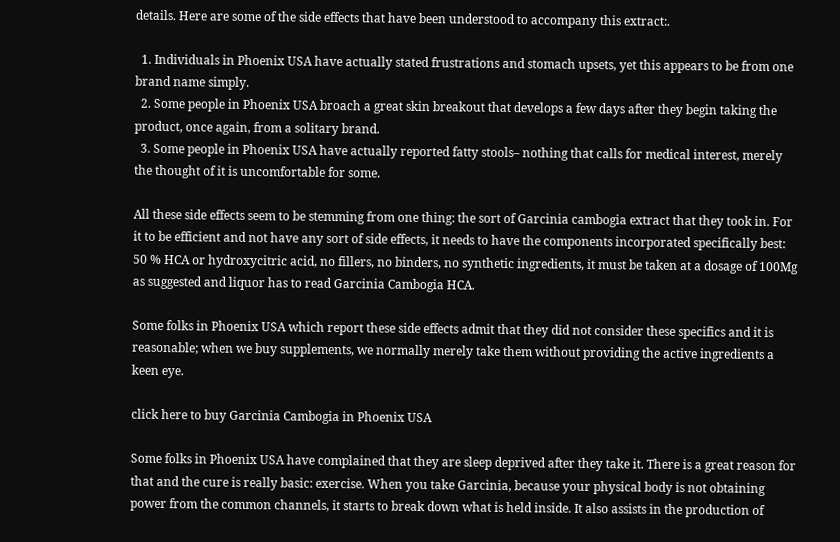details. Here are some of the side effects that have been understood to accompany this extract:.

  1. Individuals in Phoenix USA have actually stated frustrations and stomach upsets, yet this appears to be from one brand name simply.
  2. Some people in Phoenix USA broach a great skin breakout that develops a few days after they begin taking the product, once again, from a solitary brand.
  3. Some people in Phoenix USA have actually reported fatty stools– nothing that calls for medical interest, merely the thought of it is uncomfortable for some.

All these side effects seem to be stemming from one thing: the sort of Garcinia cambogia extract that they took in. For it to be efficient and not have any sort of side effects, it needs to have the components incorporated specifically best: 50 % HCA or hydroxycitric acid, no fillers, no binders, no synthetic ingredients, it must be taken at a dosage of 100Mg as suggested and liquor has to read Garcinia Cambogia HCA.

Some folks in Phoenix USA which report these side effects admit that they did not consider these specifics and it is reasonable; when we buy supplements, we normally merely take them without providing the active ingredients a keen eye.

click here to buy Garcinia Cambogia in Phoenix USA

Some folks in Phoenix USA have complained that they are sleep deprived after they take it. There is a great reason for that and the cure is really basic: exercise. When you take Garcinia, because your physical body is not obtaining power from the common channels, it starts to break down what is held inside. It also assists in the production of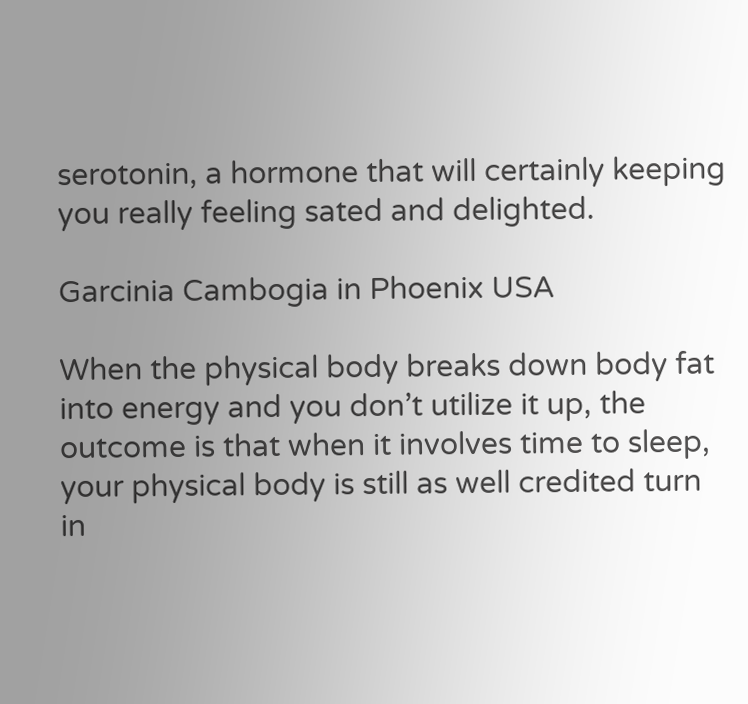serotonin, a hormone that will certainly keeping you really feeling sated and delighted.

Garcinia Cambogia in Phoenix USA

When the physical body breaks down body fat into energy and you don’t utilize it up, the outcome is that when it involves time to sleep, your physical body is still as well credited turn in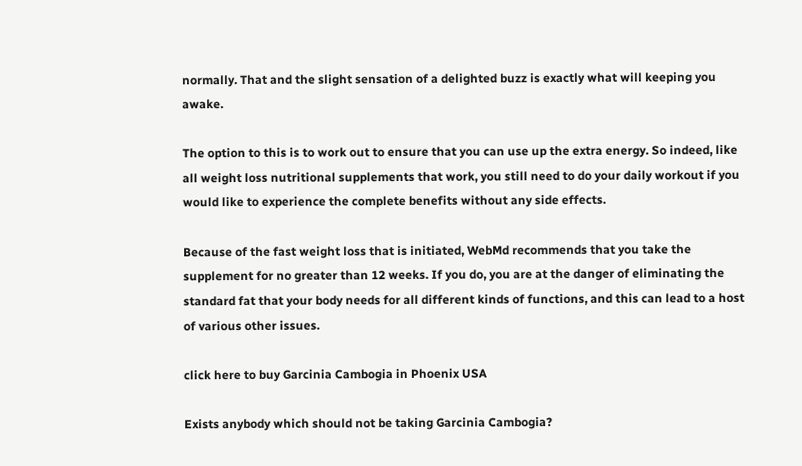normally. That and the slight sensation of a delighted buzz is exactly what will keeping you awake.

The option to this is to work out to ensure that you can use up the extra energy. So indeed, like all weight loss nutritional supplements that work, you still need to do your daily workout if you would like to experience the complete benefits without any side effects.

Because of the fast weight loss that is initiated, WebMd recommends that you take the supplement for no greater than 12 weeks. If you do, you are at the danger of eliminating the standard fat that your body needs for all different kinds of functions, and this can lead to a host of various other issues.

click here to buy Garcinia Cambogia in Phoenix USA

Exists anybody which should not be taking Garcinia Cambogia?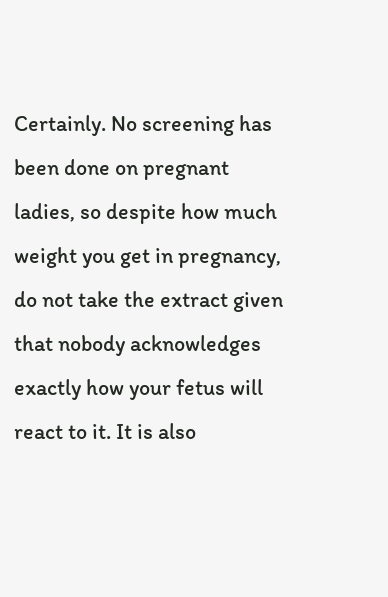Certainly. No screening has been done on pregnant ladies, so despite how much weight you get in pregnancy, do not take the extract given that nobody acknowledges exactly how your fetus will react to it. It is also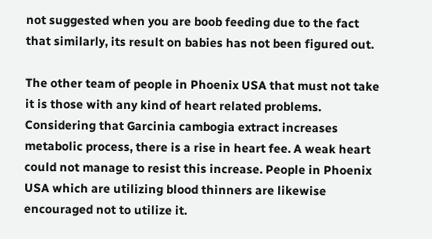not suggested when you are boob feeding due to the fact that similarly, its result on babies has not been figured out.

The other team of people in Phoenix USA that must not take it is those with any kind of heart related problems. Considering that Garcinia cambogia extract increases metabolic process, there is a rise in heart fee. A weak heart could not manage to resist this increase. People in Phoenix USA which are utilizing blood thinners are likewise encouraged not to utilize it.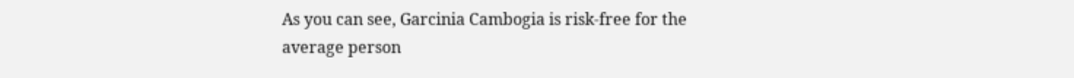As you can see, Garcinia Cambogia is risk-free for the average person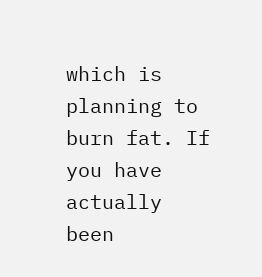which is planning to burn fat. If you have actually been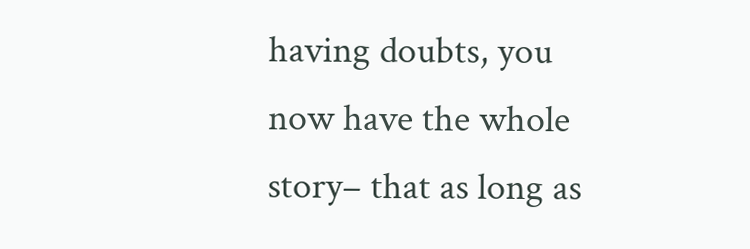having doubts, you now have the whole story– that as long as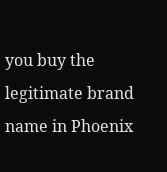you buy the legitimate brand name in Phoenix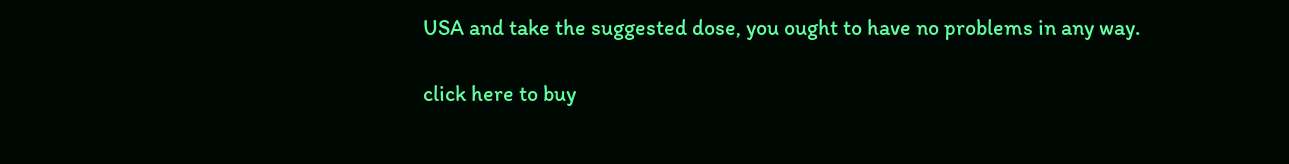USA and take the suggested dose, you ought to have no problems in any way.

click here to buy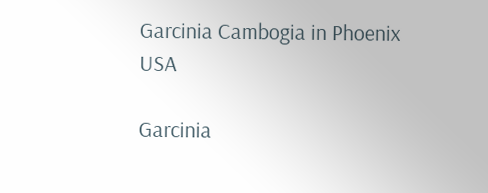Garcinia Cambogia in Phoenix USA

Garcinia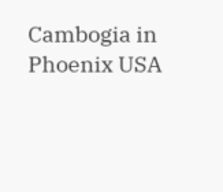Cambogia in Phoenix USA